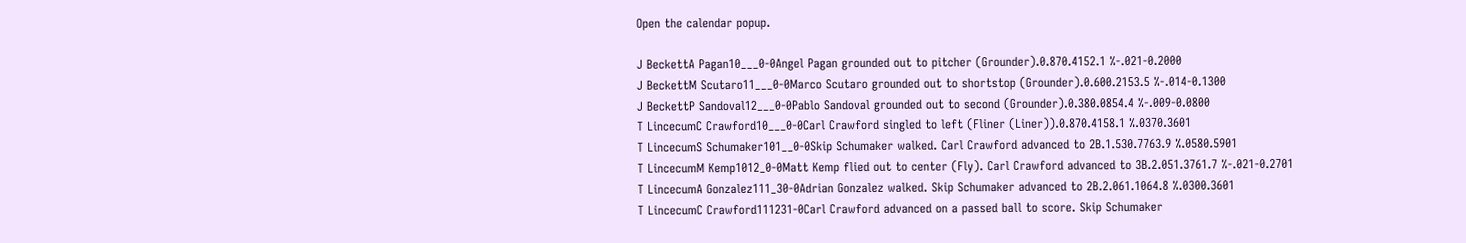Open the calendar popup.

J BeckettA Pagan10___0-0Angel Pagan grounded out to pitcher (Grounder).0.870.4152.1 %-.021-0.2000
J BeckettM Scutaro11___0-0Marco Scutaro grounded out to shortstop (Grounder).0.600.2153.5 %-.014-0.1300
J BeckettP Sandoval12___0-0Pablo Sandoval grounded out to second (Grounder).0.380.0854.4 %-.009-0.0800
T LincecumC Crawford10___0-0Carl Crawford singled to left (Fliner (Liner)).0.870.4158.1 %.0370.3601
T LincecumS Schumaker101__0-0Skip Schumaker walked. Carl Crawford advanced to 2B.1.530.7763.9 %.0580.5901
T LincecumM Kemp1012_0-0Matt Kemp flied out to center (Fly). Carl Crawford advanced to 3B.2.051.3761.7 %-.021-0.2701
T LincecumA Gonzalez111_30-0Adrian Gonzalez walked. Skip Schumaker advanced to 2B.2.061.1064.8 %.0300.3601
T LincecumC Crawford111231-0Carl Crawford advanced on a passed ball to score. Skip Schumaker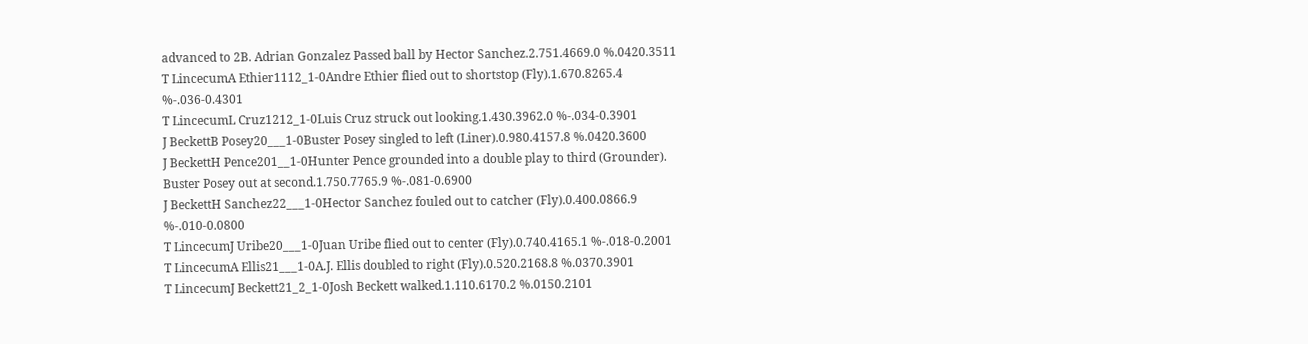advanced to 2B. Adrian Gonzalez Passed ball by Hector Sanchez.2.751.4669.0 %.0420.3511
T LincecumA Ethier1112_1-0Andre Ethier flied out to shortstop (Fly).1.670.8265.4 %-.036-0.4301
T LincecumL Cruz1212_1-0Luis Cruz struck out looking.1.430.3962.0 %-.034-0.3901
J BeckettB Posey20___1-0Buster Posey singled to left (Liner).0.980.4157.8 %.0420.3600
J BeckettH Pence201__1-0Hunter Pence grounded into a double play to third (Grounder). Buster Posey out at second.1.750.7765.9 %-.081-0.6900
J BeckettH Sanchez22___1-0Hector Sanchez fouled out to catcher (Fly).0.400.0866.9 %-.010-0.0800
T LincecumJ Uribe20___1-0Juan Uribe flied out to center (Fly).0.740.4165.1 %-.018-0.2001
T LincecumA Ellis21___1-0A.J. Ellis doubled to right (Fly).0.520.2168.8 %.0370.3901
T LincecumJ Beckett21_2_1-0Josh Beckett walked.1.110.6170.2 %.0150.2101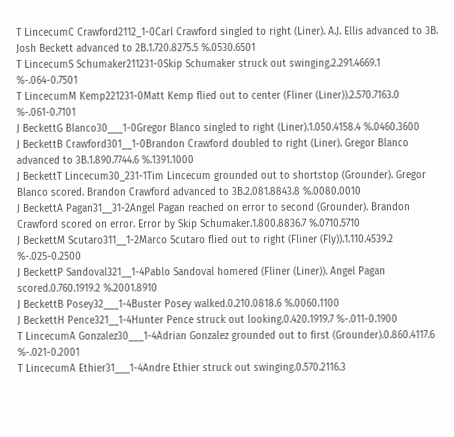T LincecumC Crawford2112_1-0Carl Crawford singled to right (Liner). A.J. Ellis advanced to 3B. Josh Beckett advanced to 2B.1.720.8275.5 %.0530.6501
T LincecumS Schumaker211231-0Skip Schumaker struck out swinging.2.291.4669.1 %-.064-0.7501
T LincecumM Kemp221231-0Matt Kemp flied out to center (Fliner (Liner)).2.570.7163.0 %-.061-0.7101
J BeckettG Blanco30___1-0Gregor Blanco singled to right (Liner).1.050.4158.4 %.0460.3600
J BeckettB Crawford301__1-0Brandon Crawford doubled to right (Liner). Gregor Blanco advanced to 3B.1.890.7744.6 %.1391.1000
J BeckettT Lincecum30_231-1Tim Lincecum grounded out to shortstop (Grounder). Gregor Blanco scored. Brandon Crawford advanced to 3B.2.081.8843.8 %.0080.0010
J BeckettA Pagan31__31-2Angel Pagan reached on error to second (Grounder). Brandon Crawford scored on error. Error by Skip Schumaker.1.800.8836.7 %.0710.5710
J BeckettM Scutaro311__1-2Marco Scutaro flied out to right (Fliner (Fly)).1.110.4539.2 %-.025-0.2500
J BeckettP Sandoval321__1-4Pablo Sandoval homered (Fliner (Liner)). Angel Pagan scored.0.760.1919.2 %.2001.8910
J BeckettB Posey32___1-4Buster Posey walked.0.210.0818.6 %.0060.1100
J BeckettH Pence321__1-4Hunter Pence struck out looking.0.420.1919.7 %-.011-0.1900
T LincecumA Gonzalez30___1-4Adrian Gonzalez grounded out to first (Grounder).0.860.4117.6 %-.021-0.2001
T LincecumA Ethier31___1-4Andre Ethier struck out swinging.0.570.2116.3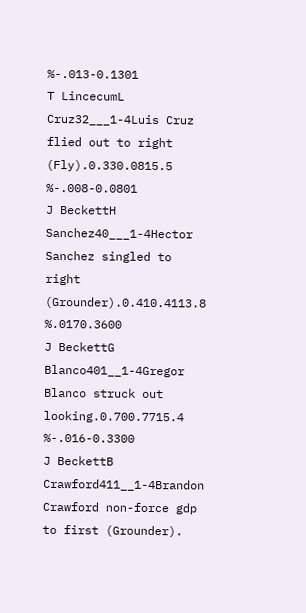%-.013-0.1301
T LincecumL Cruz32___1-4Luis Cruz flied out to right (Fly).0.330.0815.5 %-.008-0.0801
J BeckettH Sanchez40___1-4Hector Sanchez singled to right (Grounder).0.410.4113.8 %.0170.3600
J BeckettG Blanco401__1-4Gregor Blanco struck out looking.0.700.7715.4 %-.016-0.3300
J BeckettB Crawford411__1-4Brandon Crawford non-force gdp to first (Grounder).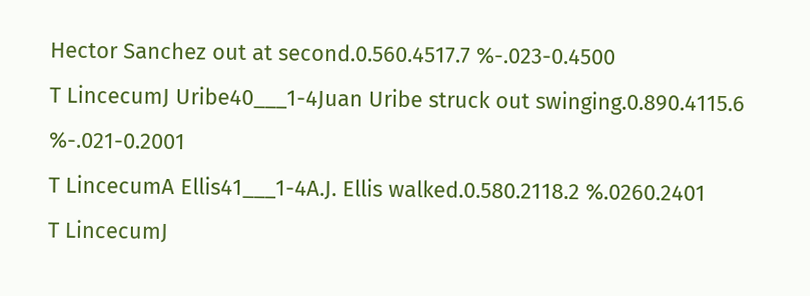Hector Sanchez out at second.0.560.4517.7 %-.023-0.4500
T LincecumJ Uribe40___1-4Juan Uribe struck out swinging.0.890.4115.6 %-.021-0.2001
T LincecumA Ellis41___1-4A.J. Ellis walked.0.580.2118.2 %.0260.2401
T LincecumJ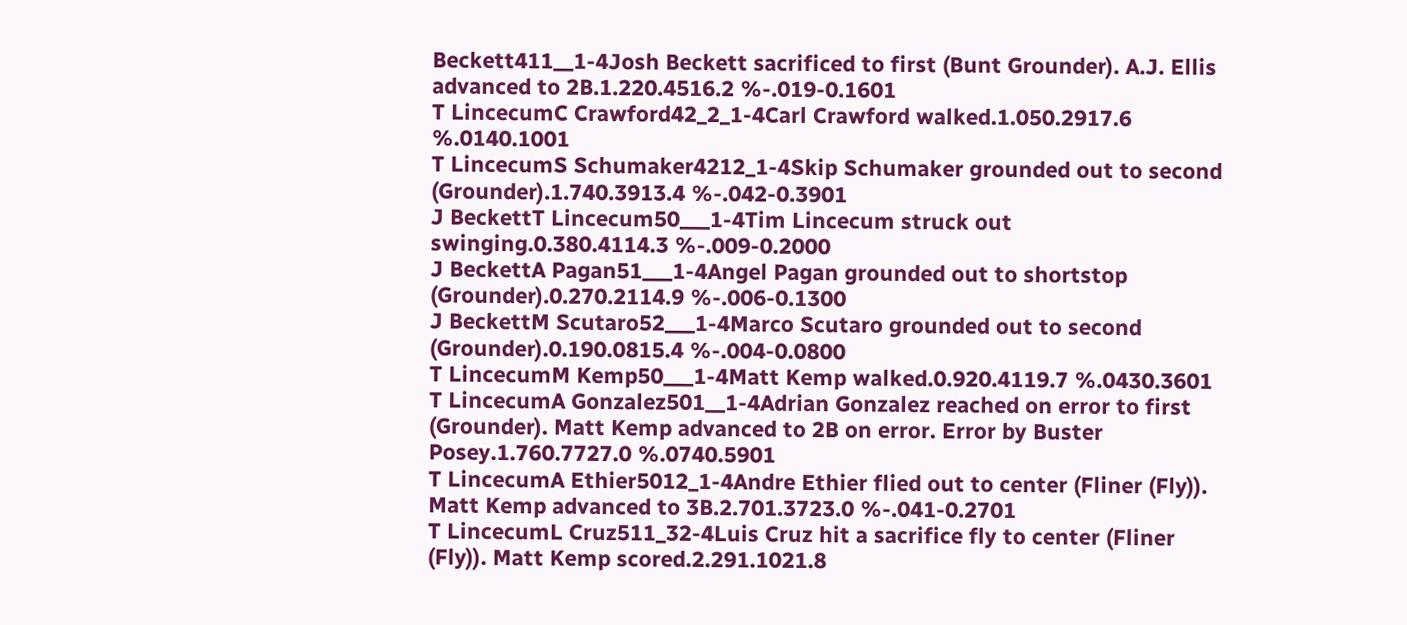Beckett411__1-4Josh Beckett sacrificed to first (Bunt Grounder). A.J. Ellis advanced to 2B.1.220.4516.2 %-.019-0.1601
T LincecumC Crawford42_2_1-4Carl Crawford walked.1.050.2917.6 %.0140.1001
T LincecumS Schumaker4212_1-4Skip Schumaker grounded out to second (Grounder).1.740.3913.4 %-.042-0.3901
J BeckettT Lincecum50___1-4Tim Lincecum struck out swinging.0.380.4114.3 %-.009-0.2000
J BeckettA Pagan51___1-4Angel Pagan grounded out to shortstop (Grounder).0.270.2114.9 %-.006-0.1300
J BeckettM Scutaro52___1-4Marco Scutaro grounded out to second (Grounder).0.190.0815.4 %-.004-0.0800
T LincecumM Kemp50___1-4Matt Kemp walked.0.920.4119.7 %.0430.3601
T LincecumA Gonzalez501__1-4Adrian Gonzalez reached on error to first (Grounder). Matt Kemp advanced to 2B on error. Error by Buster Posey.1.760.7727.0 %.0740.5901
T LincecumA Ethier5012_1-4Andre Ethier flied out to center (Fliner (Fly)). Matt Kemp advanced to 3B.2.701.3723.0 %-.041-0.2701
T LincecumL Cruz511_32-4Luis Cruz hit a sacrifice fly to center (Fliner (Fly)). Matt Kemp scored.2.291.1021.8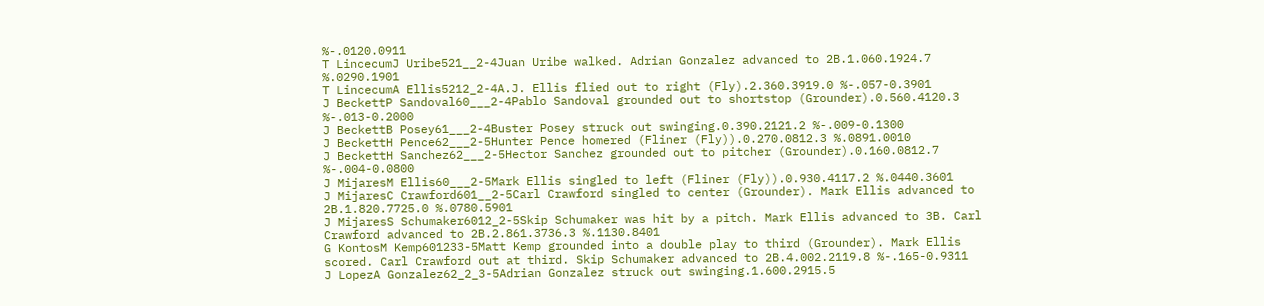%-.0120.0911
T LincecumJ Uribe521__2-4Juan Uribe walked. Adrian Gonzalez advanced to 2B.1.060.1924.7 %.0290.1901
T LincecumA Ellis5212_2-4A.J. Ellis flied out to right (Fly).2.360.3919.0 %-.057-0.3901
J BeckettP Sandoval60___2-4Pablo Sandoval grounded out to shortstop (Grounder).0.560.4120.3 %-.013-0.2000
J BeckettB Posey61___2-4Buster Posey struck out swinging.0.390.2121.2 %-.009-0.1300
J BeckettH Pence62___2-5Hunter Pence homered (Fliner (Fly)).0.270.0812.3 %.0891.0010
J BeckettH Sanchez62___2-5Hector Sanchez grounded out to pitcher (Grounder).0.160.0812.7 %-.004-0.0800
J MijaresM Ellis60___2-5Mark Ellis singled to left (Fliner (Fly)).0.930.4117.2 %.0440.3601
J MijaresC Crawford601__2-5Carl Crawford singled to center (Grounder). Mark Ellis advanced to 2B.1.820.7725.0 %.0780.5901
J MijaresS Schumaker6012_2-5Skip Schumaker was hit by a pitch. Mark Ellis advanced to 3B. Carl Crawford advanced to 2B.2.861.3736.3 %.1130.8401
G KontosM Kemp601233-5Matt Kemp grounded into a double play to third (Grounder). Mark Ellis scored. Carl Crawford out at third. Skip Schumaker advanced to 2B.4.002.2119.8 %-.165-0.9311
J LopezA Gonzalez62_2_3-5Adrian Gonzalez struck out swinging.1.600.2915.5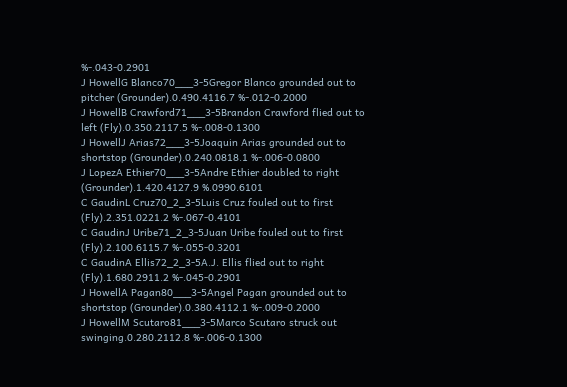%-.043-0.2901
J HowellG Blanco70___3-5Gregor Blanco grounded out to pitcher (Grounder).0.490.4116.7 %-.012-0.2000
J HowellB Crawford71___3-5Brandon Crawford flied out to left (Fly).0.350.2117.5 %-.008-0.1300
J HowellJ Arias72___3-5Joaquin Arias grounded out to shortstop (Grounder).0.240.0818.1 %-.006-0.0800
J LopezA Ethier70___3-5Andre Ethier doubled to right (Grounder).1.420.4127.9 %.0990.6101
C GaudinL Cruz70_2_3-5Luis Cruz fouled out to first (Fly).2.351.0221.2 %-.067-0.4101
C GaudinJ Uribe71_2_3-5Juan Uribe fouled out to first (Fly).2.100.6115.7 %-.055-0.3201
C GaudinA Ellis72_2_3-5A.J. Ellis flied out to right (Fly).1.680.2911.2 %-.045-0.2901
J HowellA Pagan80___3-5Angel Pagan grounded out to shortstop (Grounder).0.380.4112.1 %-.009-0.2000
J HowellM Scutaro81___3-5Marco Scutaro struck out swinging.0.280.2112.8 %-.006-0.1300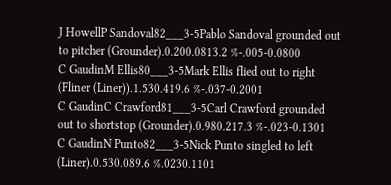J HowellP Sandoval82___3-5Pablo Sandoval grounded out to pitcher (Grounder).0.200.0813.2 %-.005-0.0800
C GaudinM Ellis80___3-5Mark Ellis flied out to right (Fliner (Liner)).1.530.419.6 %-.037-0.2001
C GaudinC Crawford81___3-5Carl Crawford grounded out to shortstop (Grounder).0.980.217.3 %-.023-0.1301
C GaudinN Punto82___3-5Nick Punto singled to left (Liner).0.530.089.6 %.0230.1101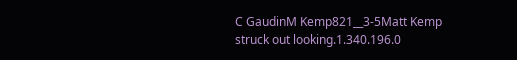C GaudinM Kemp821__3-5Matt Kemp struck out looking.1.340.196.0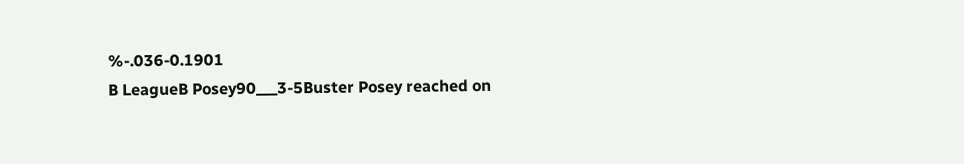%-.036-0.1901
B LeagueB Posey90___3-5Buster Posey reached on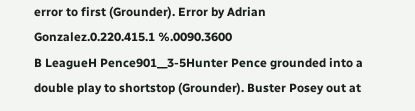error to first (Grounder). Error by Adrian Gonzalez.0.220.415.1 %.0090.3600
B LeagueH Pence901__3-5Hunter Pence grounded into a double play to shortstop (Grounder). Buster Posey out at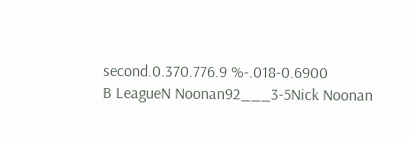second.0.370.776.9 %-.018-0.6900
B LeagueN Noonan92___3-5Nick Noonan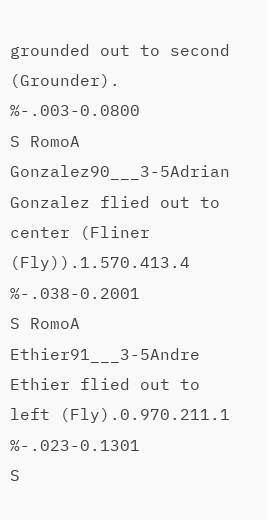grounded out to second (Grounder). %-.003-0.0800
S RomoA Gonzalez90___3-5Adrian Gonzalez flied out to center (Fliner (Fly)).1.570.413.4 %-.038-0.2001
S RomoA Ethier91___3-5Andre Ethier flied out to left (Fly).0.970.211.1 %-.023-0.1301
S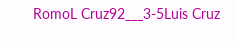RomoL Cruz92___3-5Luis Cruz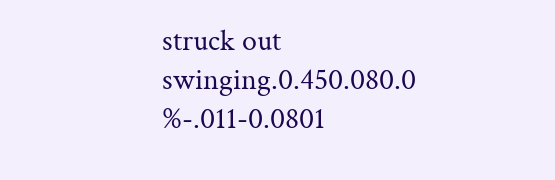struck out swinging.0.450.080.0 %-.011-0.0801